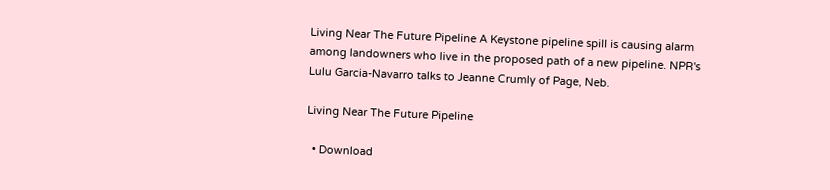Living Near The Future Pipeline A Keystone pipeline spill is causing alarm among landowners who live in the proposed path of a new pipeline. NPR's Lulu Garcia-Navarro talks to Jeanne Crumly of Page, Neb.

Living Near The Future Pipeline

  • Download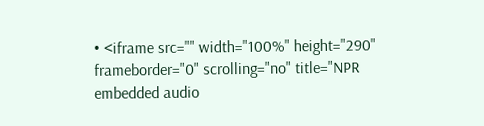• <iframe src="" width="100%" height="290" frameborder="0" scrolling="no" title="NPR embedded audio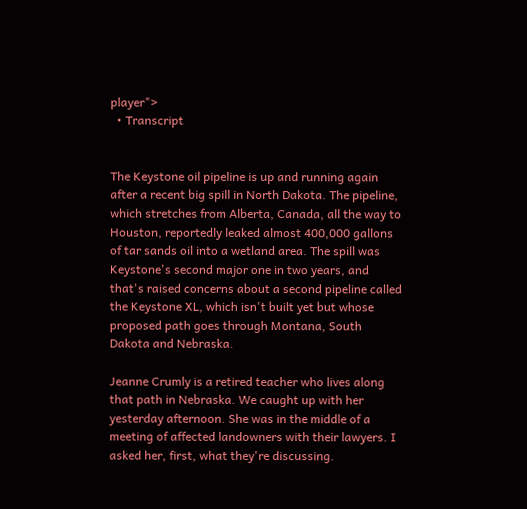player">
  • Transcript


The Keystone oil pipeline is up and running again after a recent big spill in North Dakota. The pipeline, which stretches from Alberta, Canada, all the way to Houston, reportedly leaked almost 400,000 gallons of tar sands oil into a wetland area. The spill was Keystone's second major one in two years, and that's raised concerns about a second pipeline called the Keystone XL, which isn't built yet but whose proposed path goes through Montana, South Dakota and Nebraska.

Jeanne Crumly is a retired teacher who lives along that path in Nebraska. We caught up with her yesterday afternoon. She was in the middle of a meeting of affected landowners with their lawyers. I asked her, first, what they're discussing.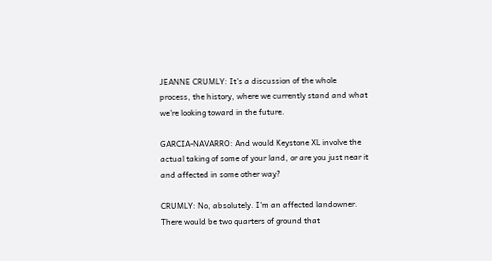JEANNE CRUMLY: It's a discussion of the whole process, the history, where we currently stand and what we're looking toward in the future.

GARCIA-NAVARRO: And would Keystone XL involve the actual taking of some of your land, or are you just near it and affected in some other way?

CRUMLY: No, absolutely. I'm an affected landowner. There would be two quarters of ground that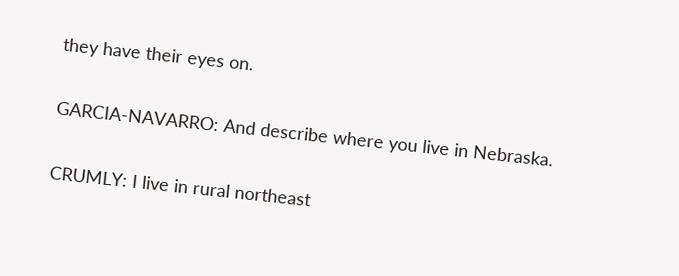they have their eyes on.

GARCIA-NAVARRO: And describe where you live in Nebraska.

CRUMLY: I live in rural northeast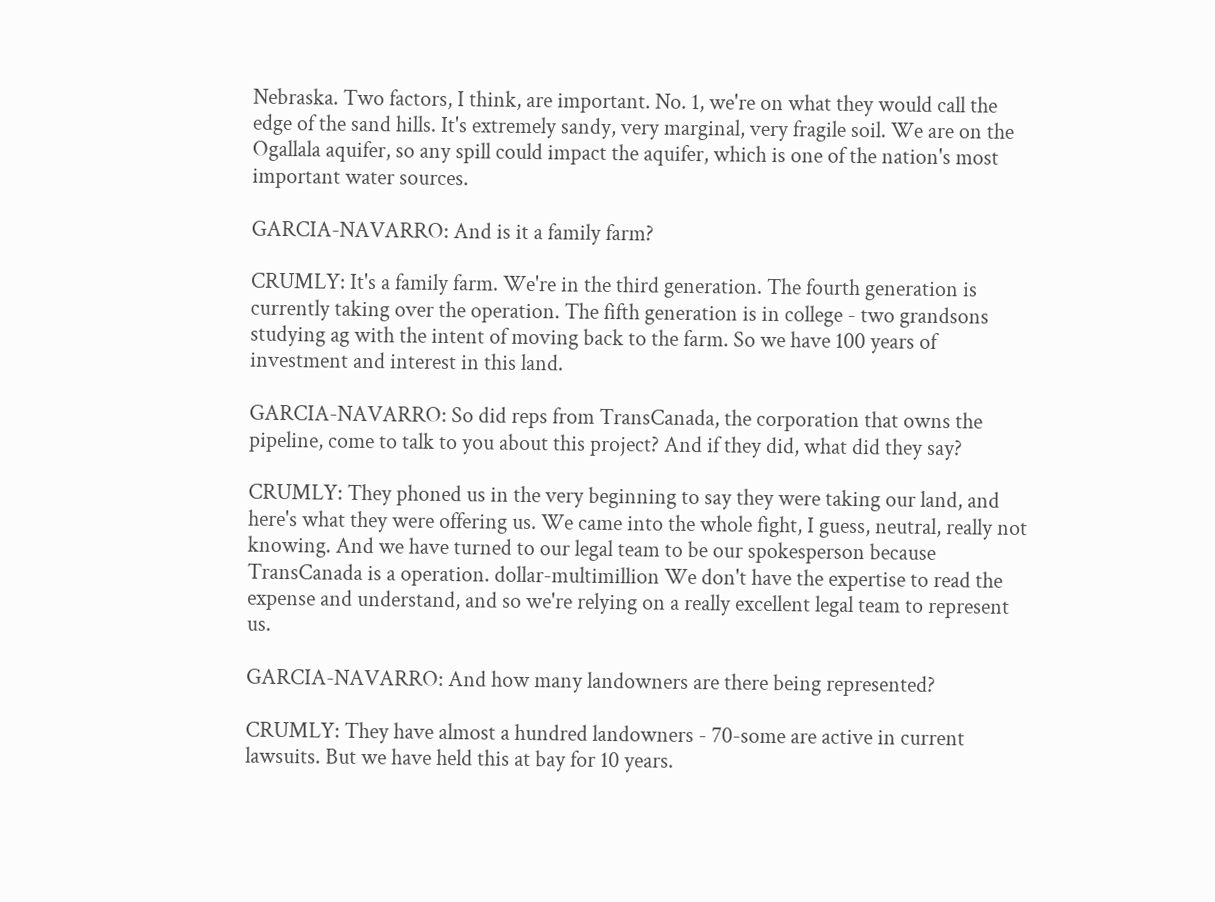Nebraska. Two factors, I think, are important. No. 1, we're on what they would call the edge of the sand hills. It's extremely sandy, very marginal, very fragile soil. We are on the Ogallala aquifer, so any spill could impact the aquifer, which is one of the nation's most important water sources.

GARCIA-NAVARRO: And is it a family farm?

CRUMLY: It's a family farm. We're in the third generation. The fourth generation is currently taking over the operation. The fifth generation is in college - two grandsons studying ag with the intent of moving back to the farm. So we have 100 years of investment and interest in this land.

GARCIA-NAVARRO: So did reps from TransCanada, the corporation that owns the pipeline, come to talk to you about this project? And if they did, what did they say?

CRUMLY: They phoned us in the very beginning to say they were taking our land, and here's what they were offering us. We came into the whole fight, I guess, neutral, really not knowing. And we have turned to our legal team to be our spokesperson because TransCanada is a operation. dollar-multimillion We don't have the expertise to read the expense and understand, and so we're relying on a really excellent legal team to represent us.

GARCIA-NAVARRO: And how many landowners are there being represented?

CRUMLY: They have almost a hundred landowners - 70-some are active in current lawsuits. But we have held this at bay for 10 years.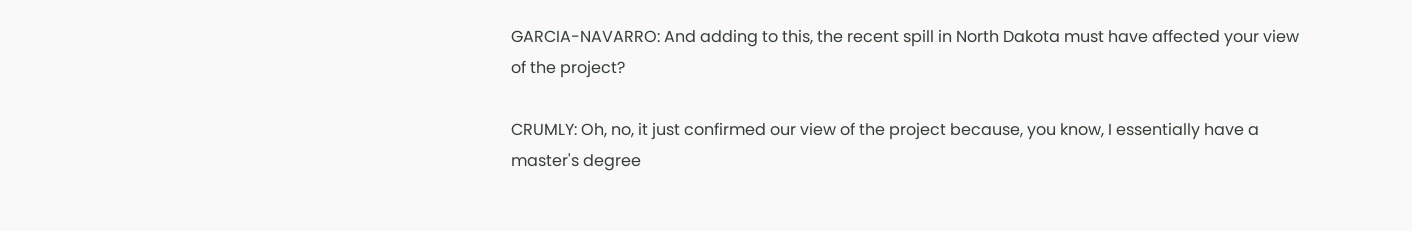GARCIA-NAVARRO: And adding to this, the recent spill in North Dakota must have affected your view of the project?

CRUMLY: Oh, no, it just confirmed our view of the project because, you know, I essentially have a master's degree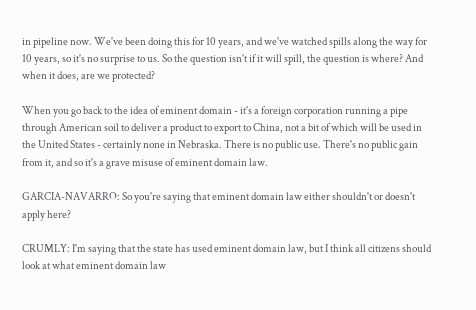in pipeline now. We've been doing this for 10 years, and we've watched spills along the way for 10 years, so it's no surprise to us. So the question isn't if it will spill, the question is where? And when it does, are we protected?

When you go back to the idea of eminent domain - it's a foreign corporation running a pipe through American soil to deliver a product to export to China, not a bit of which will be used in the United States - certainly none in Nebraska. There is no public use. There's no public gain from it, and so it's a grave misuse of eminent domain law.

GARCIA-NAVARRO: So you're saying that eminent domain law either shouldn't or doesn't apply here?

CRUMLY: I'm saying that the state has used eminent domain law, but I think all citizens should look at what eminent domain law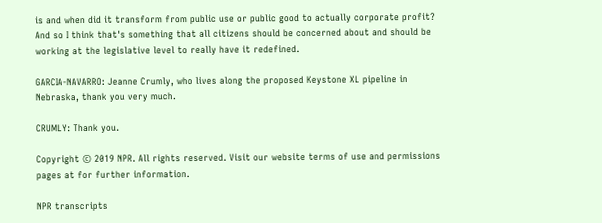is and when did it transform from public use or public good to actually corporate profit? And so I think that's something that all citizens should be concerned about and should be working at the legislative level to really have it redefined.

GARCIA-NAVARRO: Jeanne Crumly, who lives along the proposed Keystone XL pipeline in Nebraska, thank you very much.

CRUMLY: Thank you.

Copyright © 2019 NPR. All rights reserved. Visit our website terms of use and permissions pages at for further information.

NPR transcripts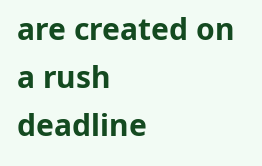are created on a rush deadline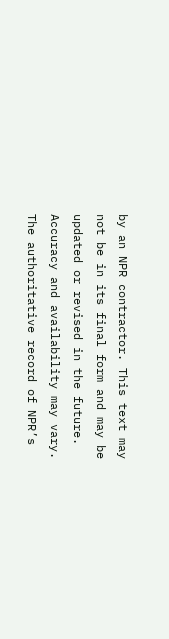by an NPR contractor. This text may not be in its final form and may be updated or revised in the future. Accuracy and availability may vary. The authoritative record of NPR’s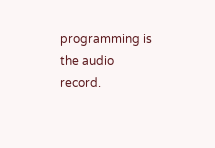programming is the audio record.